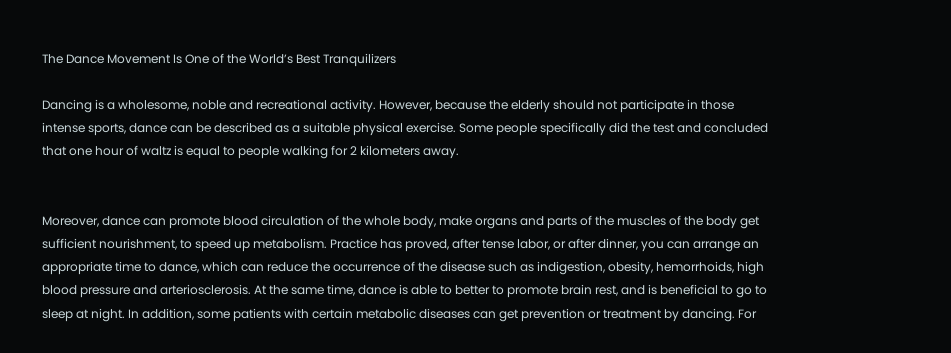The Dance Movement Is One of the World’s Best Tranquilizers

Dancing is a wholesome, noble and recreational activity. However, because the elderly should not participate in those intense sports, dance can be described as a suitable physical exercise. Some people specifically did the test and concluded that one hour of waltz is equal to people walking for 2 kilometers away.


Moreover, dance can promote blood circulation of the whole body, make organs and parts of the muscles of the body get sufficient nourishment, to speed up metabolism. Practice has proved, after tense labor, or after dinner, you can arrange an appropriate time to dance, which can reduce the occurrence of the disease such as indigestion, obesity, hemorrhoids, high blood pressure and arteriosclerosis. At the same time, dance is able to better to promote brain rest, and is beneficial to go to sleep at night. In addition, some patients with certain metabolic diseases can get prevention or treatment by dancing. For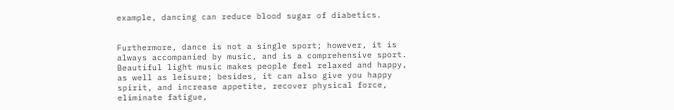example, dancing can reduce blood sugar of diabetics.


Furthermore, dance is not a single sport; however, it is always accompanied by music, and is a comprehensive sport. Beautiful light music makes people feel relaxed and happy, as well as leisure; besides, it can also give you happy spirit, and increase appetite, recover physical force, eliminate fatigue,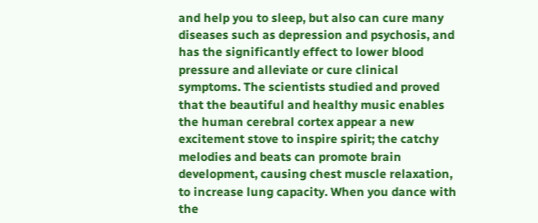and help you to sleep, but also can cure many diseases such as depression and psychosis, and has the significantly effect to lower blood pressure and alleviate or cure clinical symptoms. The scientists studied and proved that the beautiful and healthy music enables the human cerebral cortex appear a new excitement stove to inspire spirit; the catchy melodies and beats can promote brain development, causing chest muscle relaxation, to increase lung capacity. When you dance with the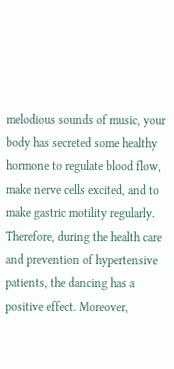melodious sounds of music, your body has secreted some healthy hormone to regulate blood flow, make nerve cells excited, and to make gastric motility regularly. Therefore, during the health care and prevention of hypertensive patients, the dancing has a positive effect. Moreover,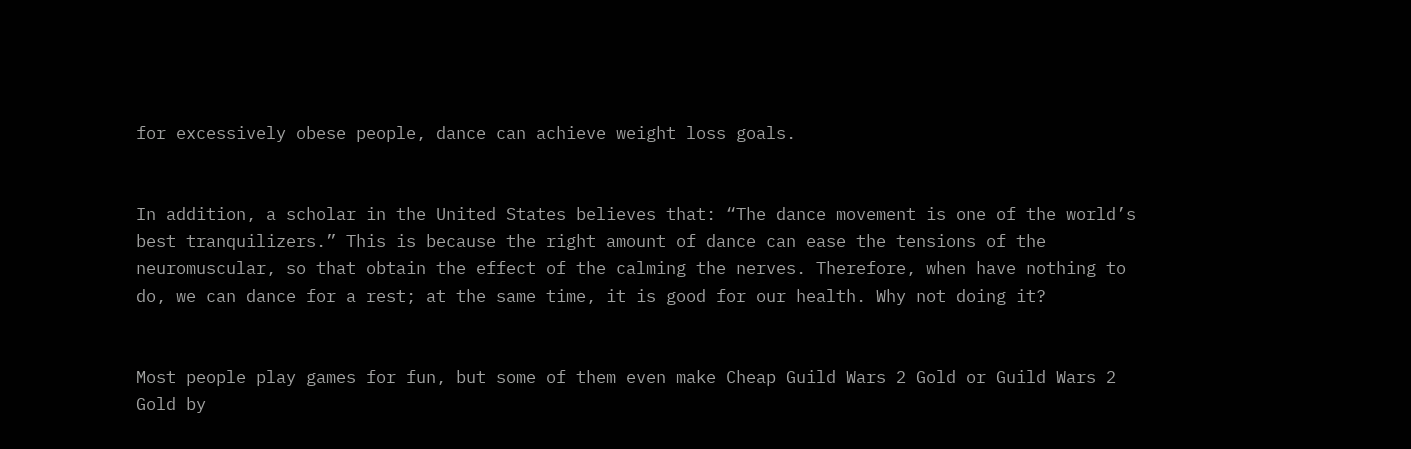for excessively obese people, dance can achieve weight loss goals.


In addition, a scholar in the United States believes that: “The dance movement is one of the world’s best tranquilizers.” This is because the right amount of dance can ease the tensions of the neuromuscular, so that obtain the effect of the calming the nerves. Therefore, when have nothing to do, we can dance for a rest; at the same time, it is good for our health. Why not doing it?


Most people play games for fun, but some of them even make Cheap Guild Wars 2 Gold or Guild Wars 2 Gold by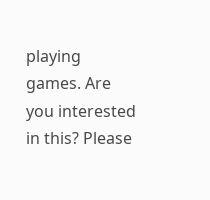playing games. Are you interested in this? Please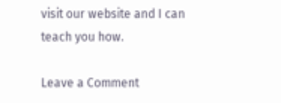visit our website and I can teach you how.

Leave a Comment